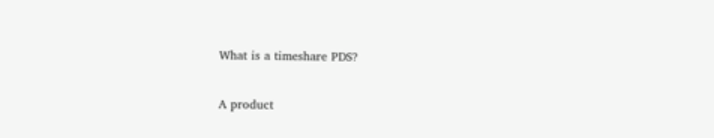What is a timeshare PDS?

A product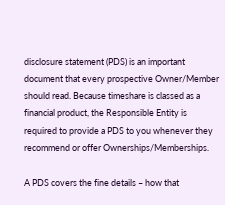disclosure statement (PDS) is an important document that every prospective Owner/Member should read. Because timeshare is classed as a financial product, the Responsible Entity is required to provide a PDS to you whenever they recommend or offer Ownerships/Memberships.

A PDS covers the fine details – how that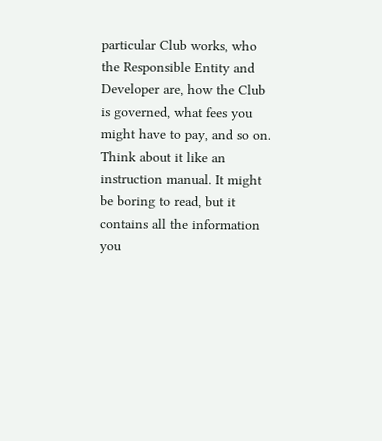particular Club works, who the Responsible Entity and Developer are, how the Club is governed, what fees you might have to pay, and so on. Think about it like an instruction manual. It might be boring to read, but it contains all the information you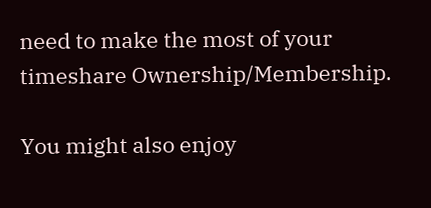need to make the most of your timeshare Ownership/Membership.

You might also enjoy